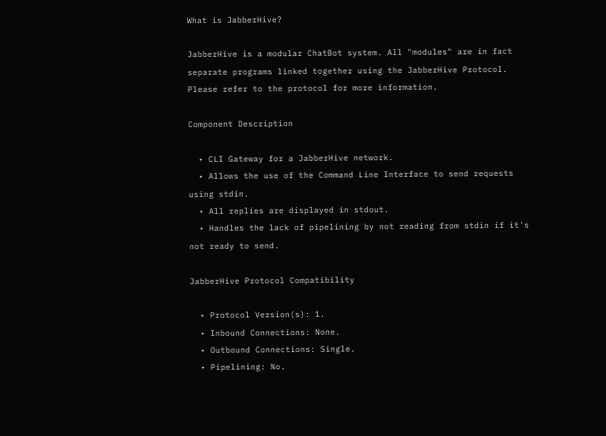What is JabberHive?

JabberHive is a modular ChatBot system. All "modules" are in fact separate programs linked together using the JabberHive Protocol. Please refer to the protocol for more information.

Component Description

  • CLI Gateway for a JabberHive network.
  • Allows the use of the Command Line Interface to send requests using stdin.
  • All replies are displayed in stdout.
  • Handles the lack of pipelining by not reading from stdin if it's not ready to send.

JabberHive Protocol Compatibility

  • Protocol Version(s): 1.
  • Inbound Connections: None.
  • Outbound Connections: Single.
  • Pipelining: No.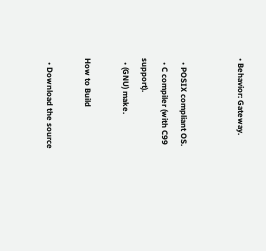• Behavior: Gateway.


  • POSIX compliant OS.
  • C compiler (with C99 support).
  • (GNU) make.

How to Build

  • Download the source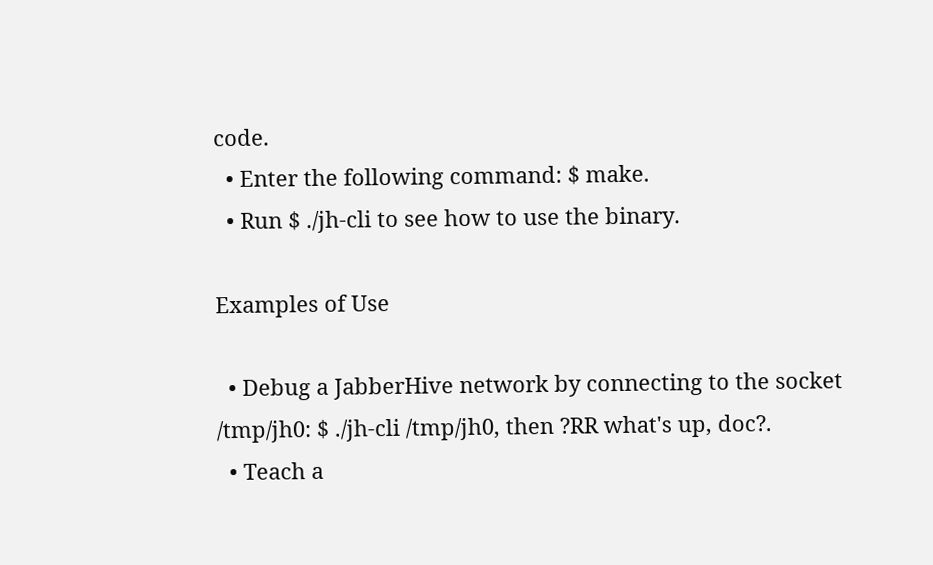code.
  • Enter the following command: $ make.
  • Run $ ./jh-cli to see how to use the binary.

Examples of Use

  • Debug a JabberHive network by connecting to the socket /tmp/jh0: $ ./jh-cli /tmp/jh0, then ?RR what's up, doc?.
  • Teach a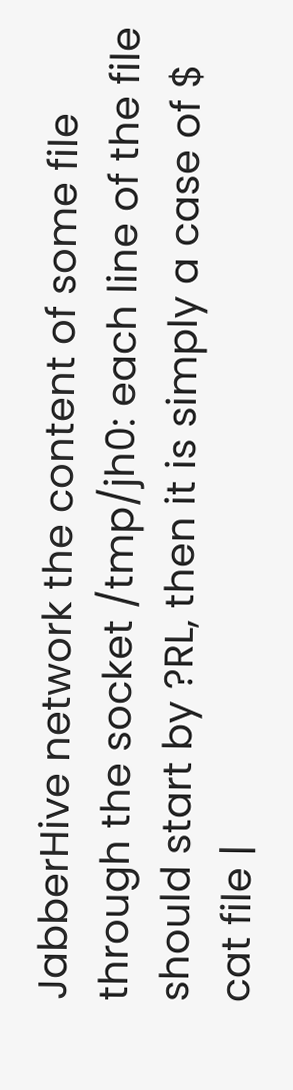JabberHive network the content of some file through the socket /tmp/jh0: each line of the file should start by ?RL, then it is simply a case of $ cat file |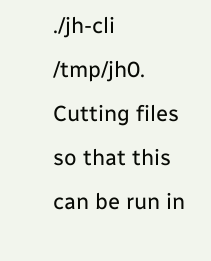./jh-cli /tmp/jh0. Cutting files so that this can be run in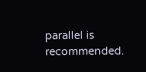parallel is recommended.